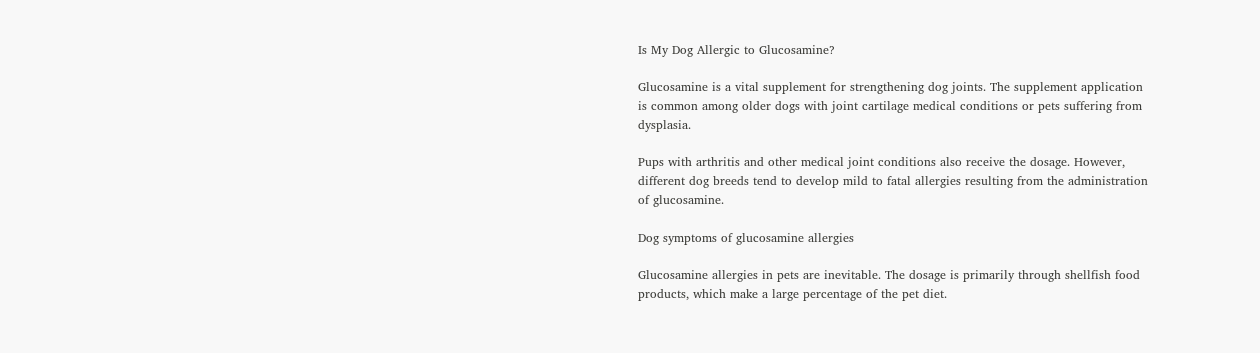Is My Dog Allergic to Glucosamine?

Glucosamine is a vital supplement for strengthening dog joints. The supplement application is common among older dogs with joint cartilage medical conditions or pets suffering from dysplasia.

Pups with arthritis and other medical joint conditions also receive the dosage. However, different dog breeds tend to develop mild to fatal allergies resulting from the administration of glucosamine.

Dog symptoms of glucosamine allergies

Glucosamine allergies in pets are inevitable. The dosage is primarily through shellfish food products, which make a large percentage of the pet diet.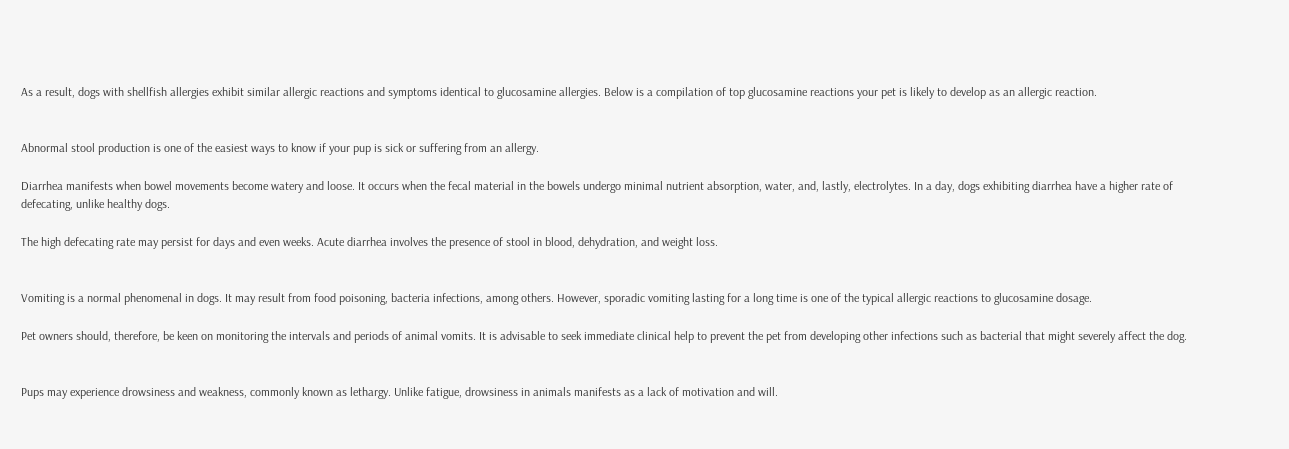As a result, dogs with shellfish allergies exhibit similar allergic reactions and symptoms identical to glucosamine allergies. Below is a compilation of top glucosamine reactions your pet is likely to develop as an allergic reaction.


Abnormal stool production is one of the easiest ways to know if your pup is sick or suffering from an allergy.

Diarrhea manifests when bowel movements become watery and loose. It occurs when the fecal material in the bowels undergo minimal nutrient absorption, water, and, lastly, electrolytes. In a day, dogs exhibiting diarrhea have a higher rate of defecating, unlike healthy dogs.

The high defecating rate may persist for days and even weeks. Acute diarrhea involves the presence of stool in blood, dehydration, and weight loss.


Vomiting is a normal phenomenal in dogs. It may result from food poisoning, bacteria infections, among others. However, sporadic vomiting lasting for a long time is one of the typical allergic reactions to glucosamine dosage.

Pet owners should, therefore, be keen on monitoring the intervals and periods of animal vomits. It is advisable to seek immediate clinical help to prevent the pet from developing other infections such as bacterial that might severely affect the dog.


Pups may experience drowsiness and weakness, commonly known as lethargy. Unlike fatigue, drowsiness in animals manifests as a lack of motivation and will.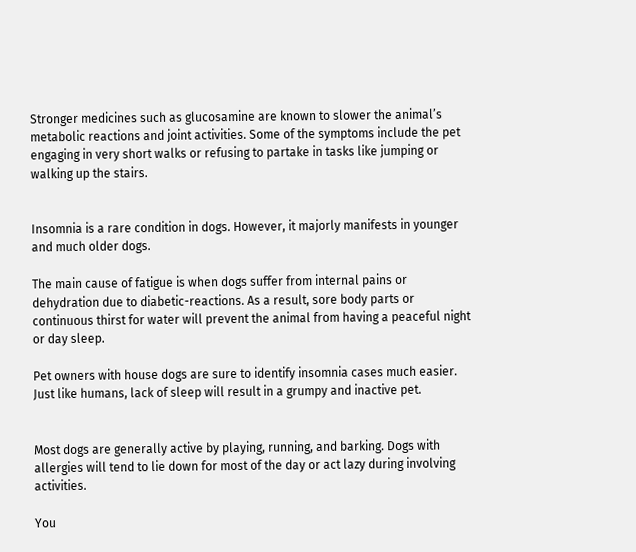Stronger medicines such as glucosamine are known to slower the animal’s metabolic reactions and joint activities. Some of the symptoms include the pet engaging in very short walks or refusing to partake in tasks like jumping or walking up the stairs.


Insomnia is a rare condition in dogs. However, it majorly manifests in younger and much older dogs.

The main cause of fatigue is when dogs suffer from internal pains or dehydration due to diabetic-reactions. As a result, sore body parts or continuous thirst for water will prevent the animal from having a peaceful night or day sleep.

Pet owners with house dogs are sure to identify insomnia cases much easier. Just like humans, lack of sleep will result in a grumpy and inactive pet.


Most dogs are generally active by playing, running, and barking. Dogs with allergies will tend to lie down for most of the day or act lazy during involving activities.

You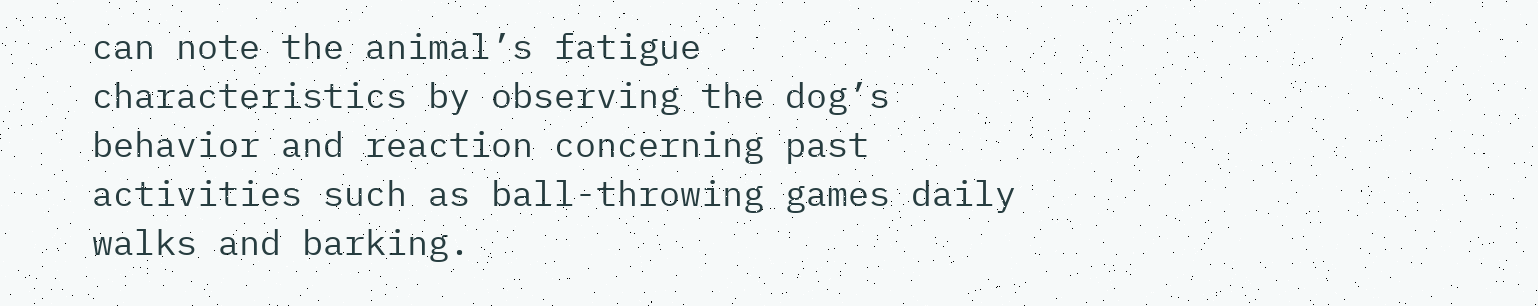can note the animal’s fatigue characteristics by observing the dog’s behavior and reaction concerning past activities such as ball-throwing games daily walks and barking.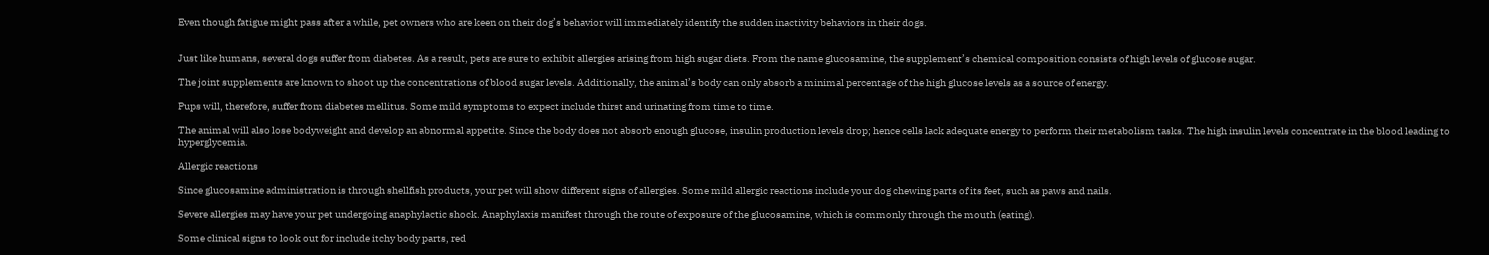Even though fatigue might pass after a while, pet owners who are keen on their dog’s behavior will immediately identify the sudden inactivity behaviors in their dogs.


Just like humans, several dogs suffer from diabetes. As a result, pets are sure to exhibit allergies arising from high sugar diets. From the name glucosamine, the supplement’s chemical composition consists of high levels of glucose sugar.

The joint supplements are known to shoot up the concentrations of blood sugar levels. Additionally, the animal’s body can only absorb a minimal percentage of the high glucose levels as a source of energy.

Pups will, therefore, suffer from diabetes mellitus. Some mild symptoms to expect include thirst and urinating from time to time.

The animal will also lose bodyweight and develop an abnormal appetite. Since the body does not absorb enough glucose, insulin production levels drop; hence cells lack adequate energy to perform their metabolism tasks. The high insulin levels concentrate in the blood leading to hyperglycemia.

Allergic reactions

Since glucosamine administration is through shellfish products, your pet will show different signs of allergies. Some mild allergic reactions include your dog chewing parts of its feet, such as paws and nails.

Severe allergies may have your pet undergoing anaphylactic shock. Anaphylaxis manifest through the route of exposure of the glucosamine, which is commonly through the mouth (eating).

Some clinical signs to look out for include itchy body parts, red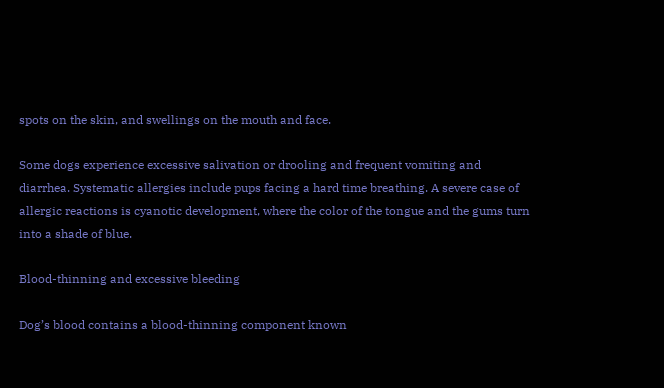spots on the skin, and swellings on the mouth and face.

Some dogs experience excessive salivation or drooling and frequent vomiting and diarrhea. Systematic allergies include pups facing a hard time breathing. A severe case of allergic reactions is cyanotic development, where the color of the tongue and the gums turn into a shade of blue.

Blood-thinning and excessive bleeding

Dog’s blood contains a blood-thinning component known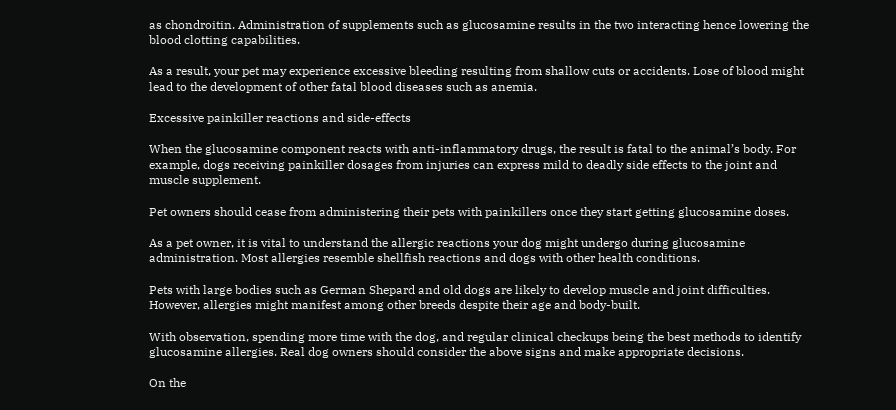as chondroitin. Administration of supplements such as glucosamine results in the two interacting hence lowering the blood clotting capabilities.

As a result, your pet may experience excessive bleeding resulting from shallow cuts or accidents. Lose of blood might lead to the development of other fatal blood diseases such as anemia.

Excessive painkiller reactions and side-effects

When the glucosamine component reacts with anti-inflammatory drugs, the result is fatal to the animal’s body. For example, dogs receiving painkiller dosages from injuries can express mild to deadly side effects to the joint and muscle supplement.

Pet owners should cease from administering their pets with painkillers once they start getting glucosamine doses.

As a pet owner, it is vital to understand the allergic reactions your dog might undergo during glucosamine administration. Most allergies resemble shellfish reactions and dogs with other health conditions.

Pets with large bodies such as German Shepard and old dogs are likely to develop muscle and joint difficulties. However, allergies might manifest among other breeds despite their age and body-built.

With observation, spending more time with the dog, and regular clinical checkups being the best methods to identify glucosamine allergies. Real dog owners should consider the above signs and make appropriate decisions.

On the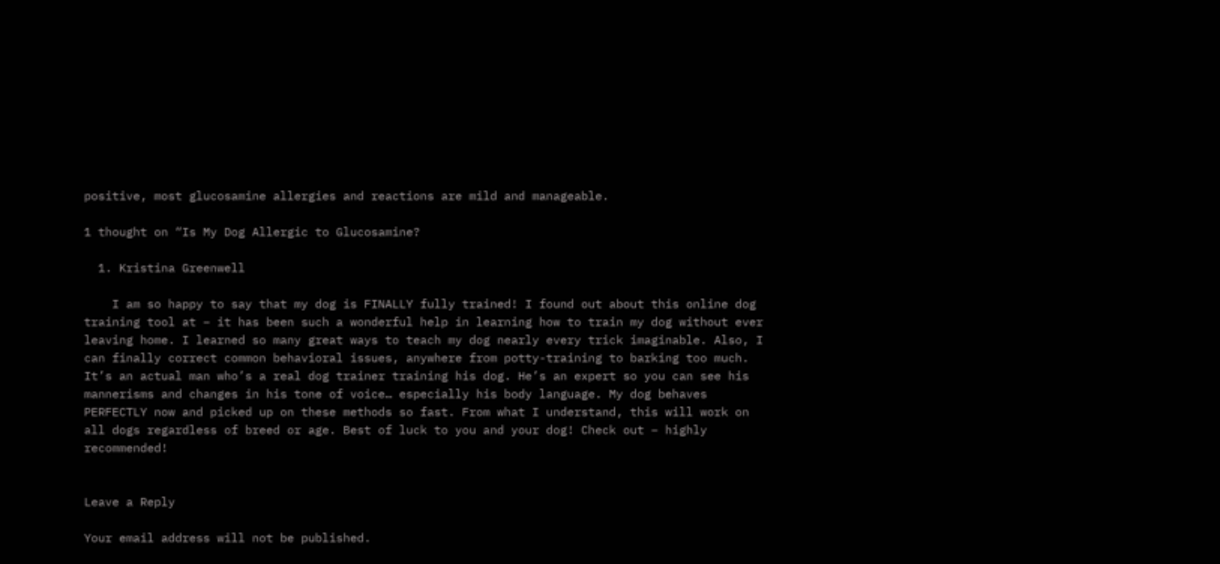positive, most glucosamine allergies and reactions are mild and manageable.

1 thought on “Is My Dog Allergic to Glucosamine?

  1. Kristina Greenwell

    I am so happy to say that my dog is FINALLY fully trained! I found out about this online dog training tool at – it has been such a wonderful help in learning how to train my dog without ever leaving home. I learned so many great ways to teach my dog nearly every trick imaginable. Also, I can finally correct common behavioral issues, anywhere from potty-training to barking too much. It’s an actual man who’s a real dog trainer training his dog. He’s an expert so you can see his mannerisms and changes in his tone of voice… especially his body language. My dog behaves PERFECTLY now and picked up on these methods so fast. From what I understand, this will work on all dogs regardless of breed or age. Best of luck to you and your dog! Check out – highly recommended!


Leave a Reply

Your email address will not be published.